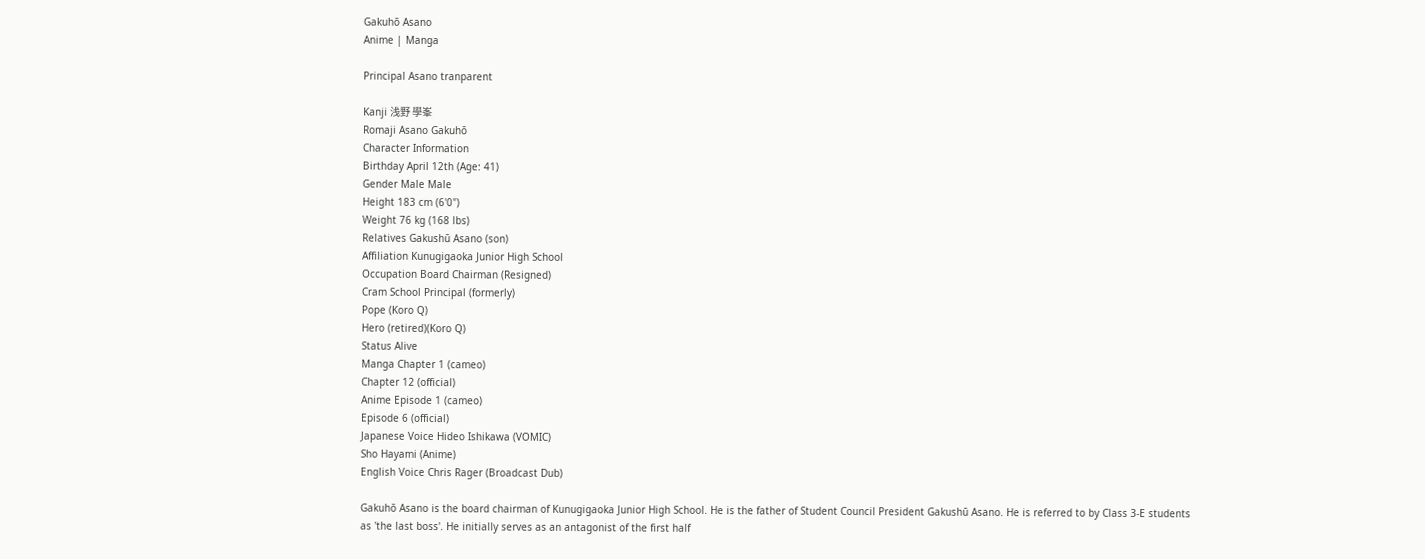Gakuhō Asano
Anime | Manga

Principal Asano tranparent

Kanji 浅野 學峯
Romaji Asano Gakuhō
Character Information
Birthday April 12th (Age: 41)
Gender Male Male
Height 183 cm (6'0")
Weight 76 kg (168 lbs)
Relatives Gakushū Asano (son)
Affiliation Kunugigaoka Junior High School
Occupation Board Chairman (Resigned)
Cram School Principal (formerly)
Pope (Koro Q)
Hero (retired)(Koro Q)
Status Alive
Manga Chapter 1 (cameo)
Chapter 12 (official)
Anime Episode 1 (cameo)
Episode 6 (official)
Japanese Voice Hideo Ishikawa (VOMIC)
Sho Hayami (Anime)
English Voice Chris Rager (Broadcast Dub)

Gakuhō Asano is the board chairman of Kunugigaoka Junior High School. He is the father of Student Council President Gakushū Asano. He is referred to by Class 3-E students as 'the last boss'. He initially serves as an antagonist of the first half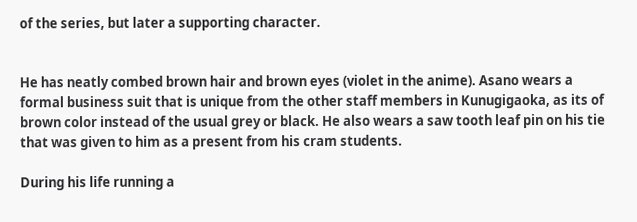of the series, but later a supporting character.


He has neatly combed brown hair and brown eyes (violet in the anime). Asano wears a formal business suit that is unique from the other staff members in Kunugigaoka, as its of brown color instead of the usual grey or black. He also wears a saw tooth leaf pin on his tie that was given to him as a present from his cram students.

During his life running a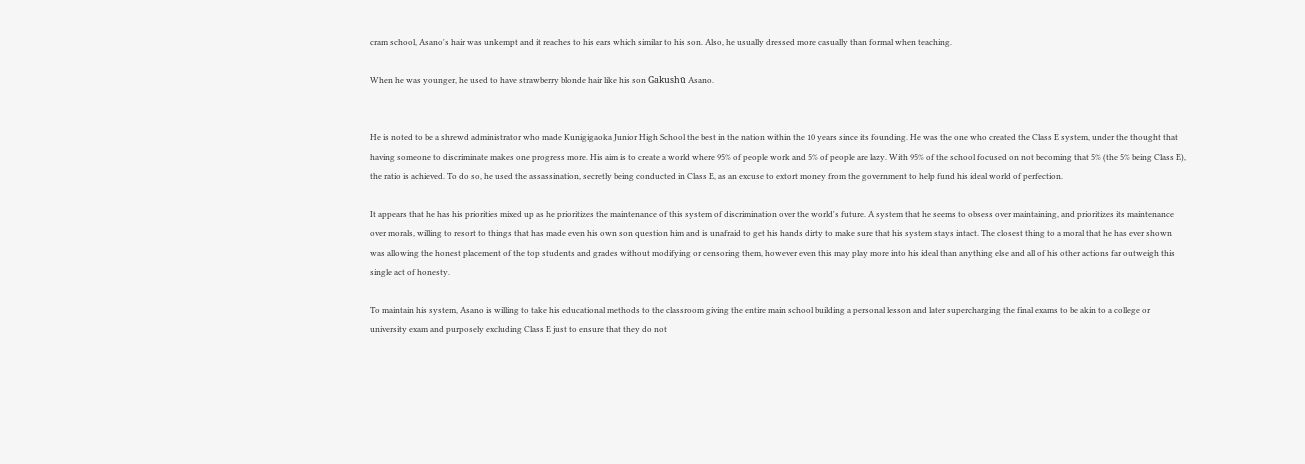cram school, Asano's hair was unkempt and it reaches to his ears which similar to his son. Also, he usually dressed more casually than formal when teaching.

When he was younger, he used to have strawberry blonde hair like his son Gakushū Asano.


He is noted to be a shrewd administrator who made Kunigigaoka Junior High School the best in the nation within the 10 years since its founding. He was the one who created the Class E system, under the thought that having someone to discriminate makes one progress more. His aim is to create a world where 95% of people work and 5% of people are lazy. With 95% of the school focused on not becoming that 5% (the 5% being Class E), the ratio is achieved. To do so, he used the assassination, secretly being conducted in Class E, as an excuse to extort money from the government to help fund his ideal world of perfection.

It appears that he has his priorities mixed up as he prioritizes the maintenance of this system of discrimination over the world's future. A system that he seems to obsess over maintaining, and prioritizes its maintenance over morals, willing to resort to things that has made even his own son question him and is unafraid to get his hands dirty to make sure that his system stays intact. The closest thing to a moral that he has ever shown was allowing the honest placement of the top students and grades without modifying or censoring them, however even this may play more into his ideal than anything else and all of his other actions far outweigh this single act of honesty.

To maintain his system, Asano is willing to take his educational methods to the classroom giving the entire main school building a personal lesson and later supercharging the final exams to be akin to a college or university exam and purposely excluding Class E just to ensure that they do not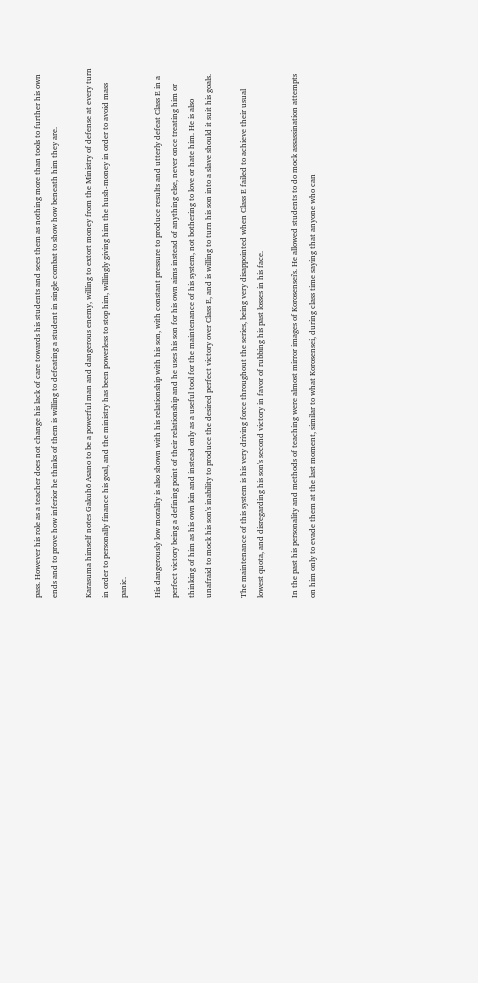pass. However his role as a teacher does not change his lack of care towards his students and sees them as nothing more than tools to further his own ends and to prove how inferior he thinks of them is willing to defeating a student in single combat to show how beneath him they are.

Karasuma himself notes Gakuhō Asano to be a powerful man and dangerous enemy, willing to extort money from the Ministry of defense at every turn in order to personally finance his goal, and the ministry has been powerless to stop him, willingly giving him the hush-money in order to avoid mass panic.

His dangerously low morality is also shown with his relationship with his son, with constant pressure to produce results and utterly defeat Class E in a perfect victory being a defining point of their relationship and he uses his son for his own aims instead of anything else, never once treating him or thinking of him as his own kin and instead only as a useful tool for the maintenance of his system, not bothering to love or hate him. He is also unafraid to mock his son's inability to produce the desired perfect victory over Class E, and is willing to turn his son into a slave should it suit his goals.

The maintenance of this system is his very driving force throughout the series, being very disappointed when Class E failed to achieve their usual lowest quota, and disregarding his son's second victory in favor of rubbing his past losses in his face.

In the past his personality and methods of teaching were almost mirror images of Korosensei's. He allowed students to do mock assassination attempts on him only to evade them at the last moment, similar to what Korosensei, during class time saying that anyone who can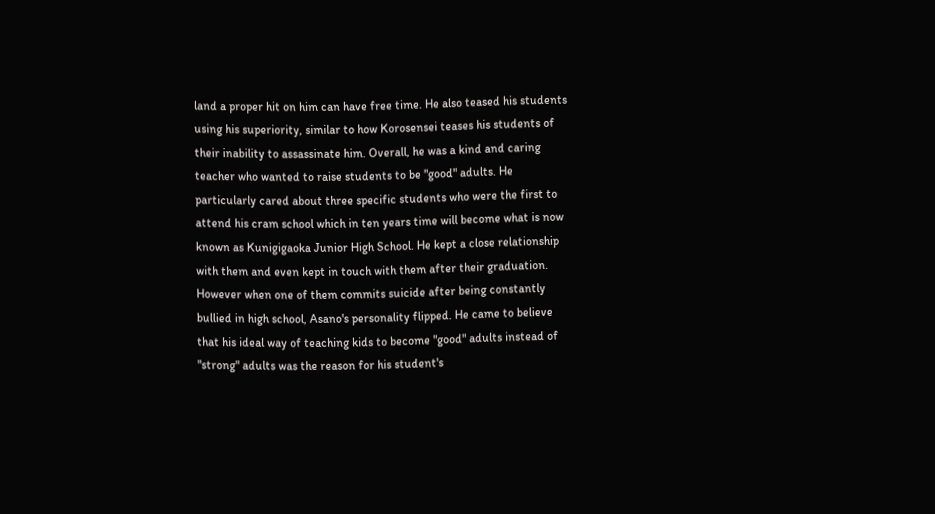land a proper hit on him can have free time. He also teased his students using his superiority, similar to how Korosensei teases his students of their inability to assassinate him. Overall, he was a kind and caring teacher who wanted to raise students to be "good" adults. He particularly cared about three specific students who were the first to attend his cram school which in ten years time will become what is now known as Kunigigaoka Junior High School. He kept a close relationship with them and even kept in touch with them after their graduation. However when one of them commits suicide after being constantly bullied in high school, Asano's personality flipped. He came to believe that his ideal way of teaching kids to become "good" adults instead of "strong" adults was the reason for his student's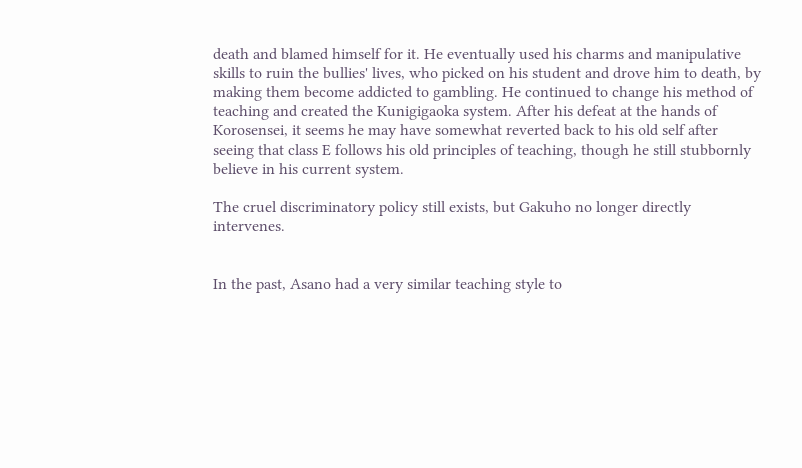death and blamed himself for it. He eventually used his charms and manipulative skills to ruin the bullies' lives, who picked on his student and drove him to death, by making them become addicted to gambling. He continued to change his method of teaching and created the Kunigigaoka system. After his defeat at the hands of Korosensei, it seems he may have somewhat reverted back to his old self after seeing that class E follows his old principles of teaching, though he still stubbornly believe in his current system.

The cruel discriminatory policy still exists, but Gakuho no longer directly intervenes.


In the past, Asano had a very similar teaching style to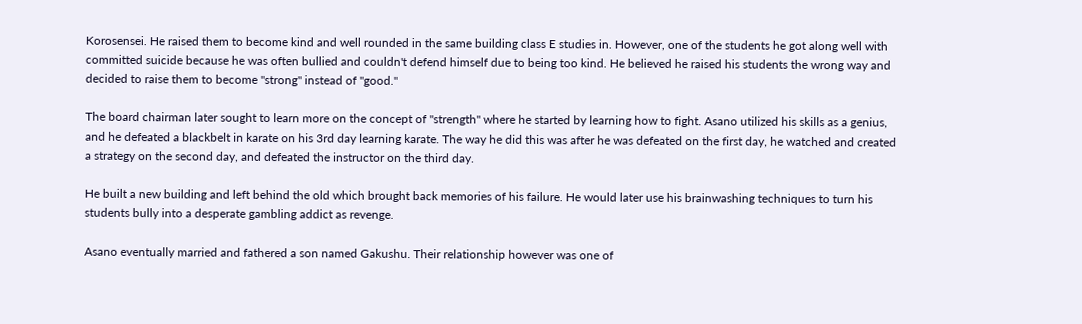Korosensei. He raised them to become kind and well rounded in the same building class E studies in. However, one of the students he got along well with committed suicide because he was often bullied and couldn't defend himself due to being too kind. He believed he raised his students the wrong way and decided to raise them to become "strong" instead of "good."

The board chairman later sought to learn more on the concept of "strength" where he started by learning how to fight. Asano utilized his skills as a genius, and he defeated a blackbelt in karate on his 3rd day learning karate. The way he did this was after he was defeated on the first day, he watched and created a strategy on the second day, and defeated the instructor on the third day.

He built a new building and left behind the old which brought back memories of his failure. He would later use his brainwashing techniques to turn his students bully into a desperate gambling addict as revenge.

Asano eventually married and fathered a son named Gakushu. Their relationship however was one of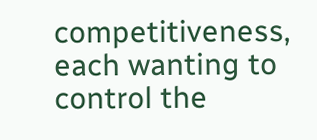competitiveness, each wanting to control the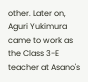other. Later on, Aguri Yukimura came to work as the Class 3-E teacher at Asano's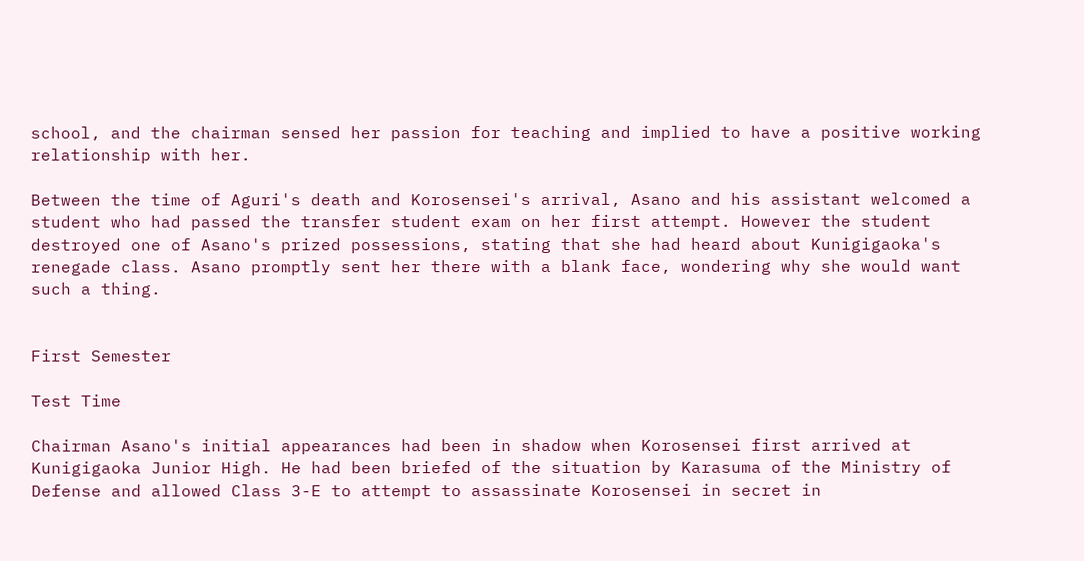school, and the chairman sensed her passion for teaching and implied to have a positive working relationship with her.

Between the time of Aguri's death and Korosensei's arrival, Asano and his assistant welcomed a student who had passed the transfer student exam on her first attempt. However the student destroyed one of Asano's prized possessions, stating that she had heard about Kunigigaoka's renegade class. Asano promptly sent her there with a blank face, wondering why she would want such a thing.


First Semester

Test Time

Chairman Asano's initial appearances had been in shadow when Korosensei first arrived at Kunigigaoka Junior High. He had been briefed of the situation by Karasuma of the Ministry of Defense and allowed Class 3-E to attempt to assassinate Korosensei in secret in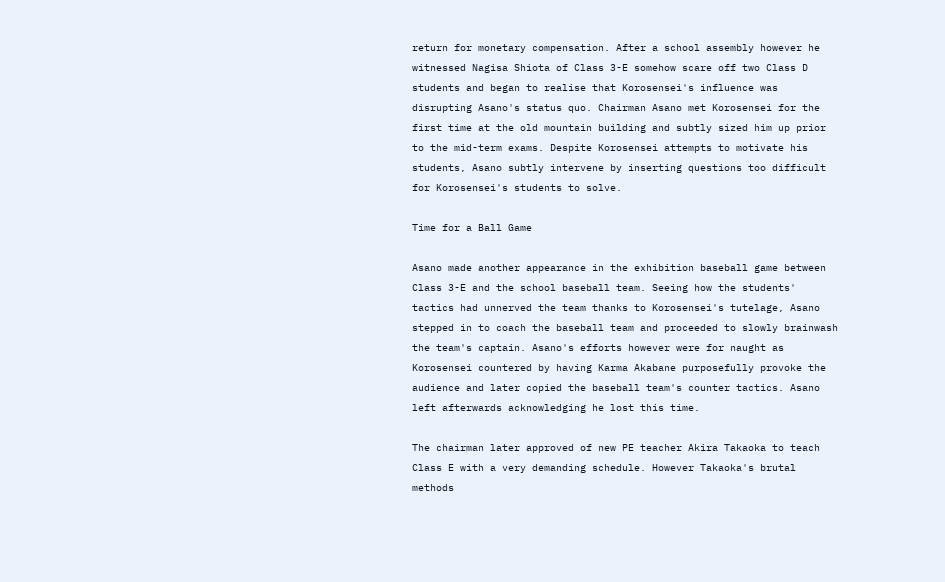return for monetary compensation. After a school assembly however he witnessed Nagisa Shiota of Class 3-E somehow scare off two Class D students and began to realise that Korosensei's influence was disrupting Asano's status quo. Chairman Asano met Korosensei for the first time at the old mountain building and subtly sized him up prior to the mid-term exams. Despite Korosensei attempts to motivate his students, Asano subtly intervene by inserting questions too difficult for Korosensei's students to solve.

Time for a Ball Game

Asano made another appearance in the exhibition baseball game between Class 3-E and the school baseball team. Seeing how the students' tactics had unnerved the team thanks to Korosensei's tutelage, Asano stepped in to coach the baseball team and proceeded to slowly brainwash the team's captain. Asano's efforts however were for naught as Korosensei countered by having Karma Akabane purposefully provoke the audience and later copied the baseball team's counter tactics. Asano left afterwards acknowledging he lost this time.

The chairman later approved of new PE teacher Akira Takaoka to teach Class E with a very demanding schedule. However Takaoka's brutal methods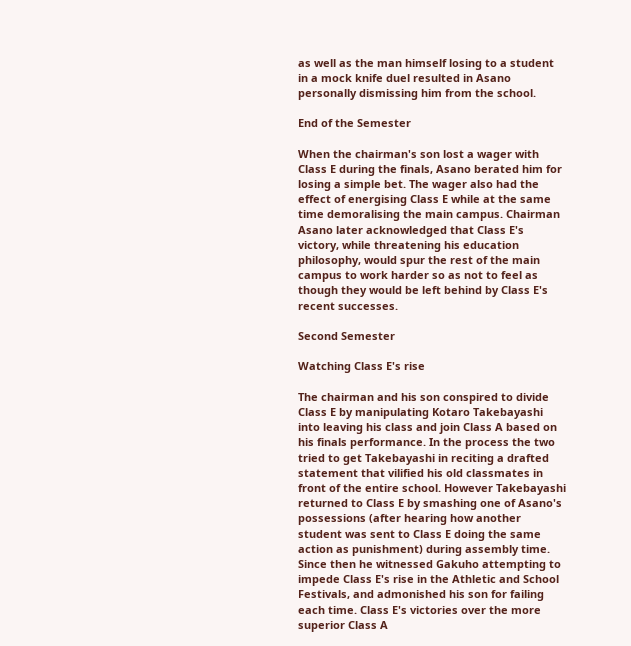as well as the man himself losing to a student in a mock knife duel resulted in Asano personally dismissing him from the school.

End of the Semester

When the chairman's son lost a wager with Class E during the finals, Asano berated him for losing a simple bet. The wager also had the effect of energising Class E while at the same time demoralising the main campus. Chairman Asano later acknowledged that Class E's victory, while threatening his education philosophy, would spur the rest of the main campus to work harder so as not to feel as though they would be left behind by Class E's recent successes.

Second Semester

Watching Class E's rise

The chairman and his son conspired to divide Class E by manipulating Kotaro Takebayashi into leaving his class and join Class A based on his finals performance. In the process the two tried to get Takebayashi in reciting a drafted statement that vilified his old classmates in front of the entire school. However Takebayashi returned to Class E by smashing one of Asano's possessions (after hearing how another student was sent to Class E doing the same action as punishment) during assembly time. Since then he witnessed Gakuho attempting to impede Class E's rise in the Athletic and School Festivals, and admonished his son for failing each time. Class E's victories over the more superior Class A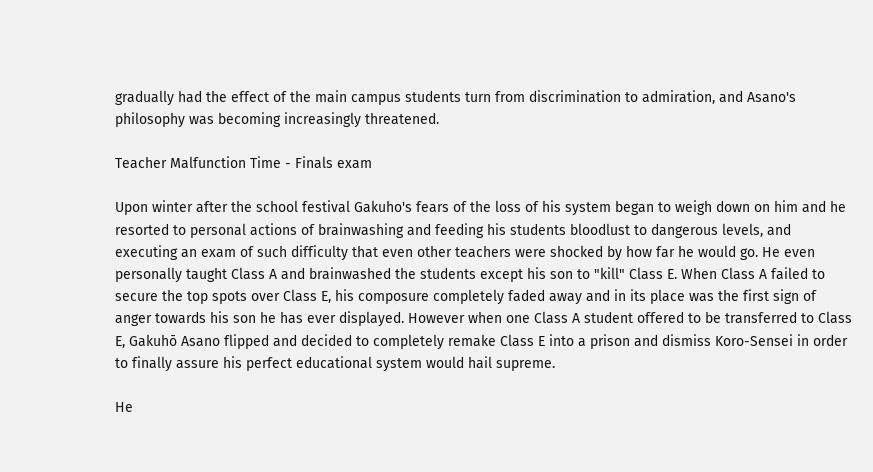gradually had the effect of the main campus students turn from discrimination to admiration, and Asano's philosophy was becoming increasingly threatened.

Teacher Malfunction Time - Finals exam

Upon winter after the school festival Gakuho's fears of the loss of his system began to weigh down on him and he resorted to personal actions of brainwashing and feeding his students bloodlust to dangerous levels, and executing an exam of such difficulty that even other teachers were shocked by how far he would go. He even personally taught Class A and brainwashed the students except his son to "kill" Class E. When Class A failed to secure the top spots over Class E, his composure completely faded away and in its place was the first sign of anger towards his son he has ever displayed. However when one Class A student offered to be transferred to Class E, Gakuhō Asano flipped and decided to completely remake Class E into a prison and dismiss Koro-Sensei in order to finally assure his perfect educational system would hail supreme.

He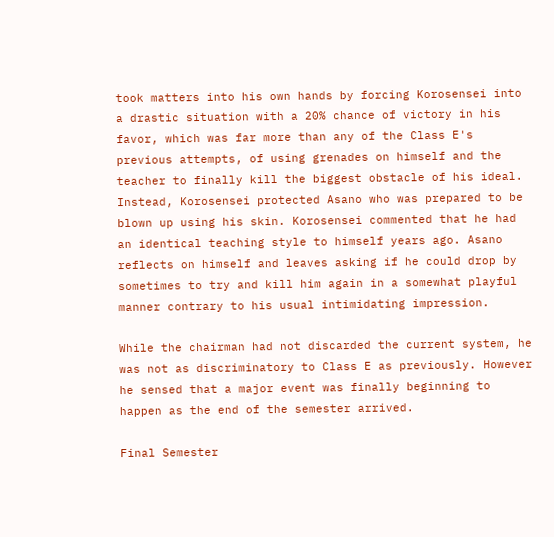took matters into his own hands by forcing Korosensei into a drastic situation with a 20% chance of victory in his favor, which was far more than any of the Class E's previous attempts, of using grenades on himself and the teacher to finally kill the biggest obstacle of his ideal. Instead, Korosensei protected Asano who was prepared to be blown up using his skin. Korosensei commented that he had an identical teaching style to himself years ago. Asano reflects on himself and leaves asking if he could drop by sometimes to try and kill him again in a somewhat playful manner contrary to his usual intimidating impression.

While the chairman had not discarded the current system, he was not as discriminatory to Class E as previously. However he sensed that a major event was finally beginning to happen as the end of the semester arrived.

Final Semester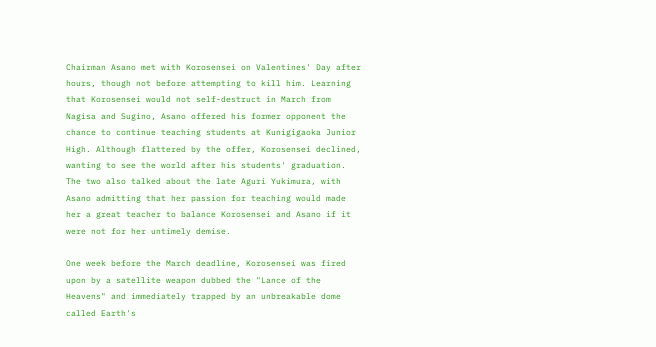Chairman Asano met with Korosensei on Valentines' Day after hours, though not before attempting to kill him. Learning that Korosensei would not self-destruct in March from Nagisa and Sugino, Asano offered his former opponent the chance to continue teaching students at Kunigigaoka Junior High. Although flattered by the offer, Korosensei declined, wanting to see the world after his students' graduation. The two also talked about the late Aguri Yukimura, with Asano admitting that her passion for teaching would made her a great teacher to balance Korosensei and Asano if it were not for her untimely demise.

One week before the March deadline, Korosensei was fired upon by a satellite weapon dubbed the "Lance of the Heavens" and immediately trapped by an unbreakable dome called Earth's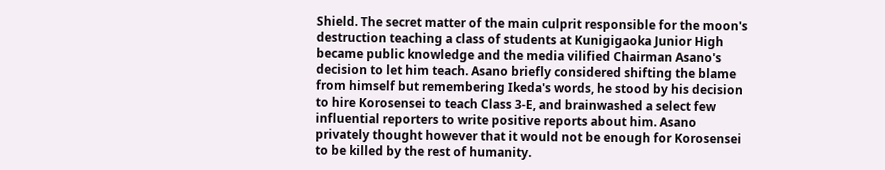Shield. The secret matter of the main culprit responsible for the moon's destruction teaching a class of students at Kunigigaoka Junior High became public knowledge and the media vilified Chairman Asano's decision to let him teach. Asano briefly considered shifting the blame from himself but remembering Ikeda's words, he stood by his decision to hire Korosensei to teach Class 3-E, and brainwashed a select few influential reporters to write positive reports about him. Asano privately thought however that it would not be enough for Korosensei to be killed by the rest of humanity.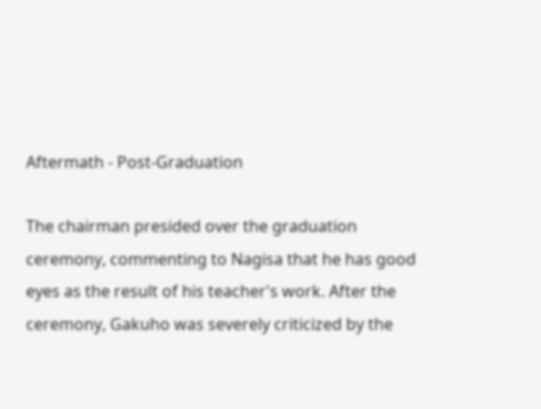Aftermath - Post-Graduation

The chairman presided over the graduation ceremony, commenting to Nagisa that he has good eyes as the result of his teacher's work. After the ceremony, Gakuho was severely criticized by the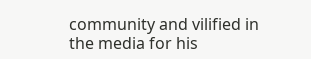community and vilified in the media for his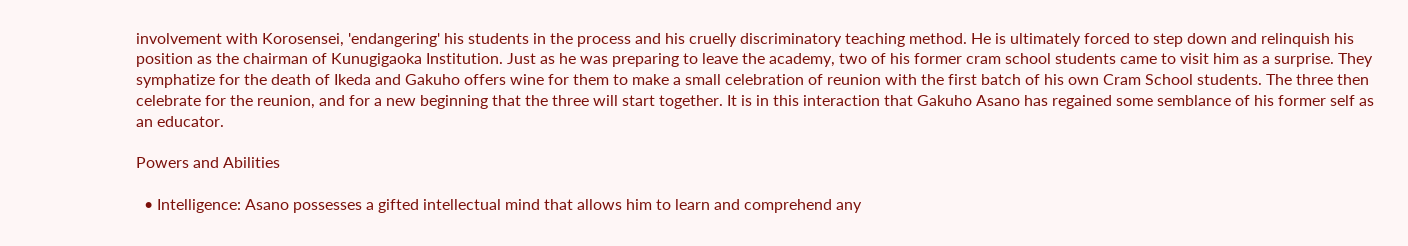involvement with Korosensei, 'endangering' his students in the process and his cruelly discriminatory teaching method. He is ultimately forced to step down and relinquish his position as the chairman of Kunugigaoka Institution. Just as he was preparing to leave the academy, two of his former cram school students came to visit him as a surprise. They symphatize for the death of Ikeda and Gakuho offers wine for them to make a small celebration of reunion with the first batch of his own Cram School students. The three then celebrate for the reunion, and for a new beginning that the three will start together. It is in this interaction that Gakuho Asano has regained some semblance of his former self as an educator.

Powers and Abilities

  • Intelligence: Asano possesses a gifted intellectual mind that allows him to learn and comprehend any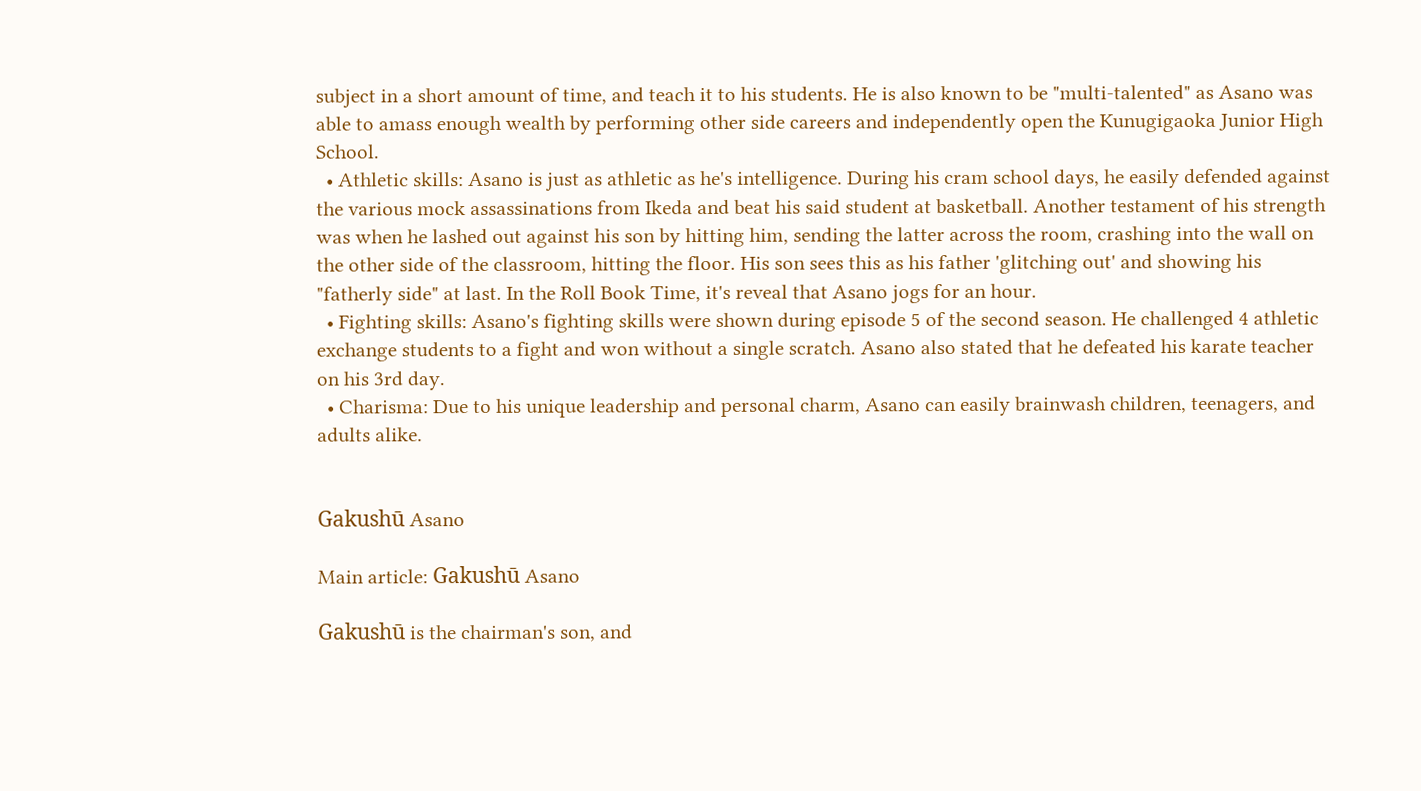subject in a short amount of time, and teach it to his students. He is also known to be "multi-talented" as Asano was able to amass enough wealth by performing other side careers and independently open the Kunugigaoka Junior High School.
  • Athletic skills: Asano is just as athletic as he's intelligence. During his cram school days, he easily defended against the various mock assassinations from Ikeda and beat his said student at basketball. Another testament of his strength was when he lashed out against his son by hitting him, sending the latter across the room, crashing into the wall on the other side of the classroom, hitting the floor. His son sees this as his father 'glitching out' and showing his "fatherly side" at last. In the Roll Book Time, it's reveal that Asano jogs for an hour.
  • Fighting skills: Asano's fighting skills were shown during episode 5 of the second season. He challenged 4 athletic exchange students to a fight and won without a single scratch. Asano also stated that he defeated his karate teacher on his 3rd day.
  • Charisma: Due to his unique leadership and personal charm, Asano can easily brainwash children, teenagers, and adults alike.


Gakushū Asano

Main article: Gakushū Asano

Gakushū is the chairman's son, and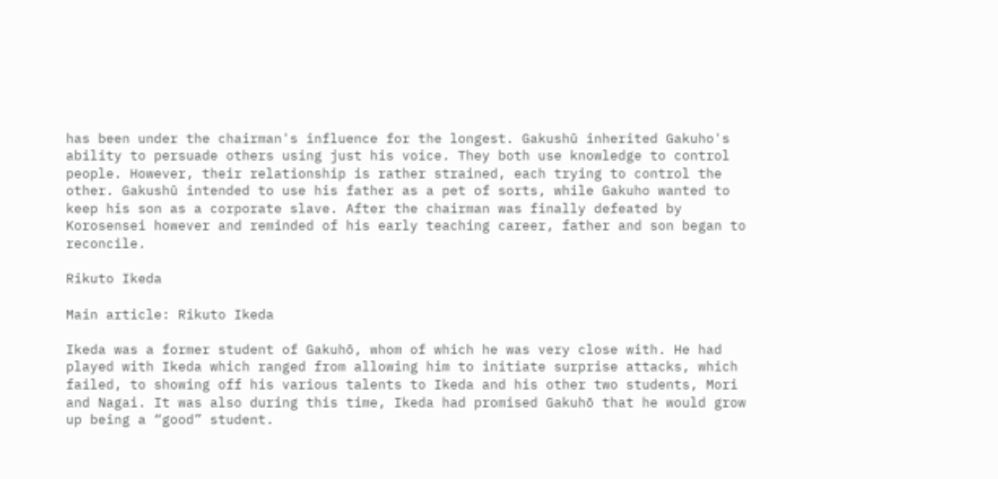has been under the chairman's influence for the longest. Gakushū inherited Gakuho's ability to persuade others using just his voice. They both use knowledge to control people. However, their relationship is rather strained, each trying to control the other. Gakushū intended to use his father as a pet of sorts, while Gakuho wanted to keep his son as a corporate slave. After the chairman was finally defeated by Korosensei however and reminded of his early teaching career, father and son began to reconcile.

Rikuto Ikeda

Main article: Rikuto Ikeda

Ikeda was a former student of Gakuhō, whom of which he was very close with. He had played with Ikeda which ranged from allowing him to initiate surprise attacks, which failed, to showing off his various talents to Ikeda and his other two students, Mori and Nagai. It was also during this time, Ikeda had promised Gakuhō that he would grow up being a “good” student.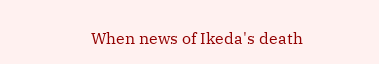When news of Ikeda's death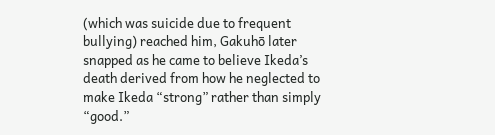(which was suicide due to frequent bullying) reached him, Gakuhō later snapped as he came to believe Ikeda’s death derived from how he neglected to make Ikeda “strong” rather than simply “good.”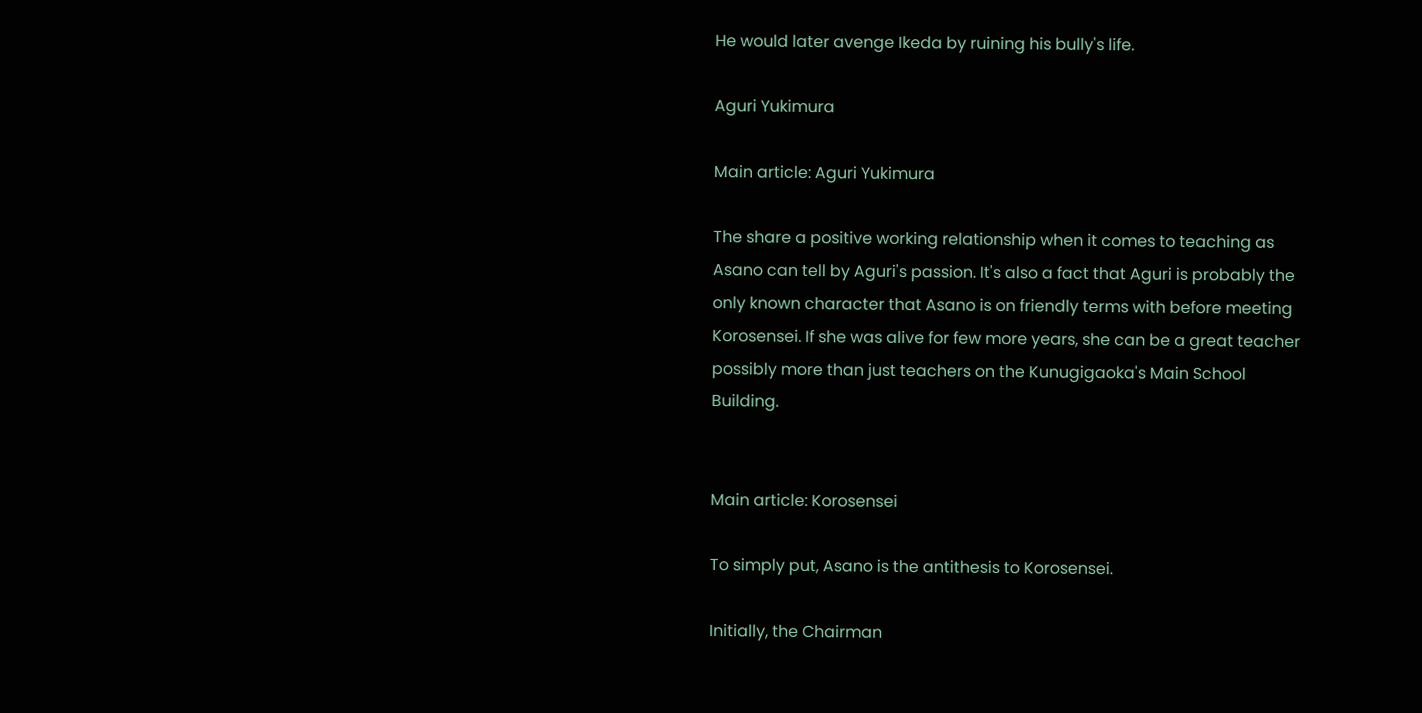He would later avenge Ikeda by ruining his bully's life.

Aguri Yukimura

Main article: Aguri Yukimura

The share a positive working relationship when it comes to teaching as Asano can tell by Aguri's passion. It's also a fact that Aguri is probably the only known character that Asano is on friendly terms with before meeting Korosensei. If she was alive for few more years, she can be a great teacher possibly more than just teachers on the Kunugigaoka's Main School Building.


Main article: Korosensei

To simply put, Asano is the antithesis to Korosensei.

Initially, the Chairman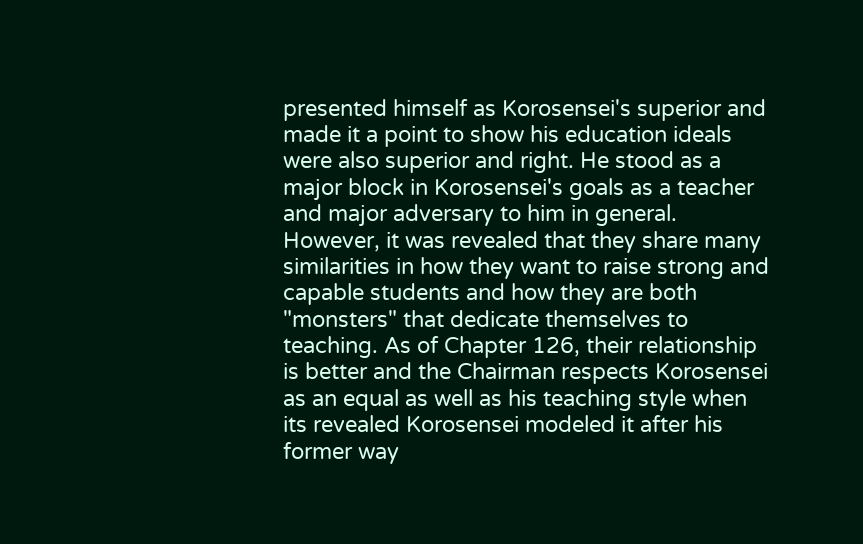presented himself as Korosensei's superior and made it a point to show his education ideals were also superior and right. He stood as a major block in Korosensei's goals as a teacher and major adversary to him in general. However, it was revealed that they share many similarities in how they want to raise strong and capable students and how they are both "monsters" that dedicate themselves to teaching. As of Chapter 126, their relationship is better and the Chairman respects Korosensei as an equal as well as his teaching style when its revealed Korosensei modeled it after his former way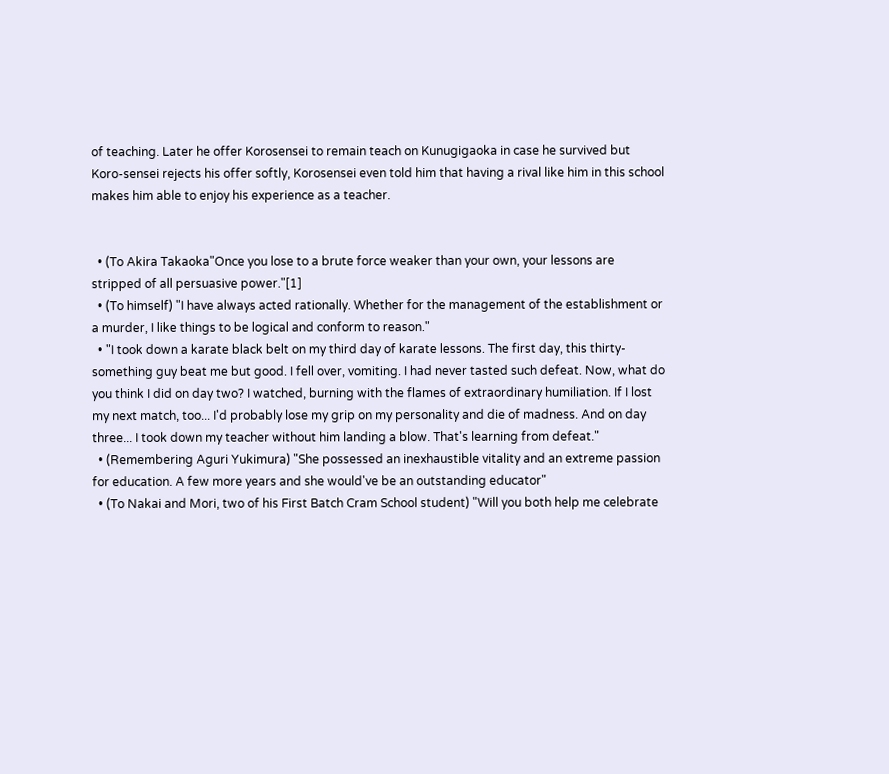of teaching. Later he offer Korosensei to remain teach on Kunugigaoka in case he survived but Koro-sensei rejects his offer softly, Korosensei even told him that having a rival like him in this school makes him able to enjoy his experience as a teacher.


  • (To Akira Takaoka"Once you lose to a brute force weaker than your own, your lessons are stripped of all persuasive power."[1]
  • (To himself) "I have always acted rationally. Whether for the management of the establishment or a murder, I like things to be logical and conform to reason."
  • "I took down a karate black belt on my third day of karate lessons. The first day, this thirty-something guy beat me but good. I fell over, vomiting. I had never tasted such defeat. Now, what do you think I did on day two? I watched, burning with the flames of extraordinary humiliation. If I lost my next match, too... I'd probably lose my grip on my personality and die of madness. And on day three... I took down my teacher without him landing a blow. That's learning from defeat."
  • (Remembering Aguri Yukimura) "She possessed an inexhaustible vitality and an extreme passion for education. A few more years and she would've be an outstanding educator"
  • (To Nakai and Mori, two of his First Batch Cram School student) "Will you both help me celebrate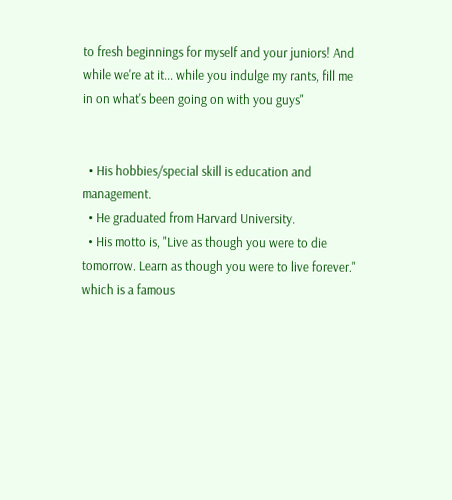to fresh beginnings for myself and your juniors! And while we're at it... while you indulge my rants, fill me in on what's been going on with you guys"


  • His hobbies/special skill is education and management.
  • He graduated from Harvard University.
  • His motto is, "Live as though you were to die tomorrow. Learn as though you were to live forever." which is a famous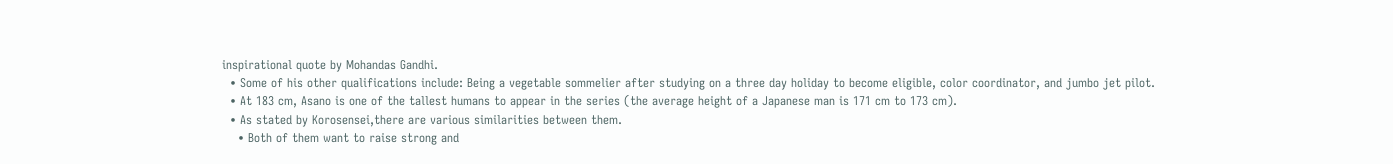inspirational quote by Mohandas Gandhi.
  • Some of his other qualifications include: Being a vegetable sommelier after studying on a three day holiday to become eligible, color coordinator, and jumbo jet pilot.
  • At 183 cm, Asano is one of the tallest humans to appear in the series (the average height of a Japanese man is 171 cm to 173 cm).
  • As stated by Korosensei,there are various similarities between them.
    • Both of them want to raise strong and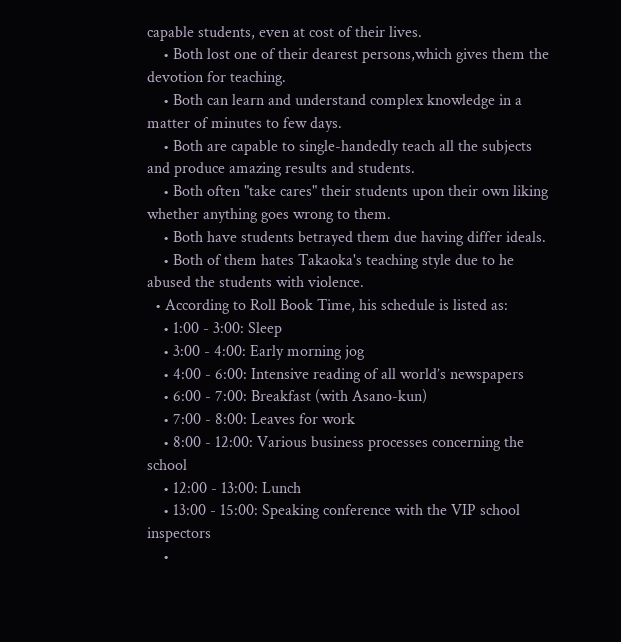capable students, even at cost of their lives.
    • Both lost one of their dearest persons,which gives them the devotion for teaching.
    • Both can learn and understand complex knowledge in a matter of minutes to few days.
    • Both are capable to single-handedly teach all the subjects and produce amazing results and students.
    • Both often "take cares" their students upon their own liking whether anything goes wrong to them.
    • Both have students betrayed them due having differ ideals.
    • Both of them hates Takaoka's teaching style due to he abused the students with violence.
  • According to Roll Book Time, his schedule is listed as:
    • 1:00 - 3:00: Sleep
    • 3:00 - 4:00: Early morning jog
    • 4:00 - 6:00: Intensive reading of all world’s newspapers
    • 6:00 - 7:00: Breakfast (with Asano-kun)
    • 7:00 - 8:00: Leaves for work
    • 8:00 - 12:00: Various business processes concerning the school
    • 12:00 - 13:00: Lunch
    • 13:00 - 15:00: Speaking conference with the VIP school inspectors
    •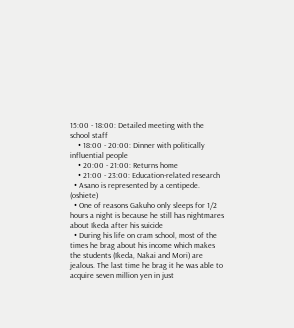15:00 - 18:00: Detailed meeting with the school staff
    • 18:00 - 20:00: Dinner with politically influential people
    • 20:00 - 21:00: Returns home
    • 21:00 - 23:00: Education-related research
  • Asano is represented by a centipede. (oshiete)
  • One of reasons Gakuho only sleeps for 1/2 hours a night is because he still has nightmares about Ikeda after his suicide
  • During his life on cram school, most of the times he brag about his income which makes the students (Ikeda, Nakai and Mori) are jealous. The last time he brag it he was able to acquire seven million yen in just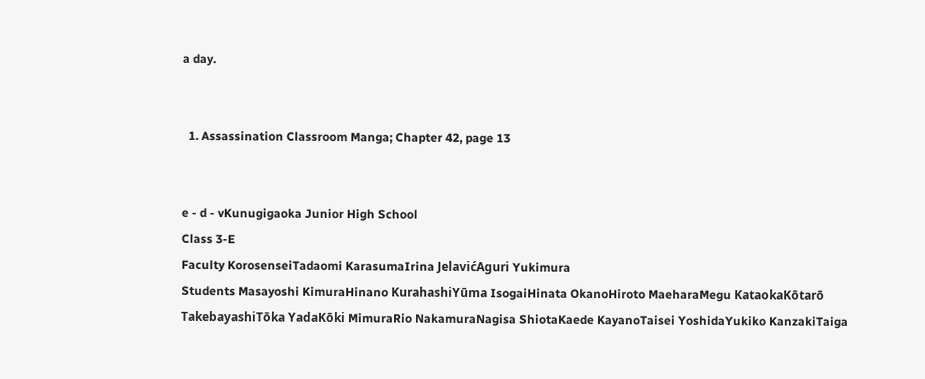a day.


  1. Assassination Classroom Manga; Chapter 42, page 13


e - d - vKunugigaoka Junior High School
Class 3-E
Faculty KorosenseiTadaomi KarasumaIrina JelavićAguri Yukimura
Students Masayoshi KimuraHinano KurahashiYūma IsogaiHinata OkanoHiroto MaeharaMegu KataokaKōtarō TakebayashiTōka YadaKōki MimuraRio NakamuraNagisa ShiotaKaede KayanoTaisei YoshidaYukiko KanzakiTaiga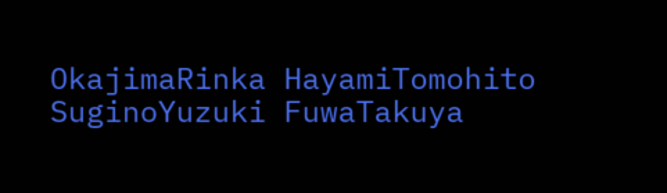OkajimaRinka HayamiTomohito SuginoYuzuki FuwaTakuya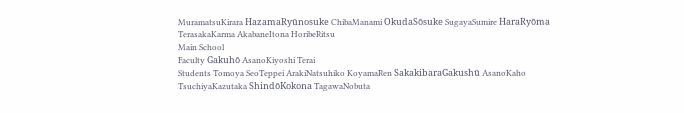MuramatsuKirara HazamaRyūnosuke ChibaManami OkudaSōsuke SugayaSumire HaraRyōma TerasakaKarma AkabaneItona HoribeRitsu
Main School
Faculty Gakuhō AsanoKiyoshi Terai
Students Tomoya SeoTeppei ArakiNatsuhiko KoyamaRen SakakibaraGakushū AsanoKaho TsuchiyaKazutaka ShindōKokona TagawaNobuta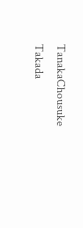TanakaChousuke Takada